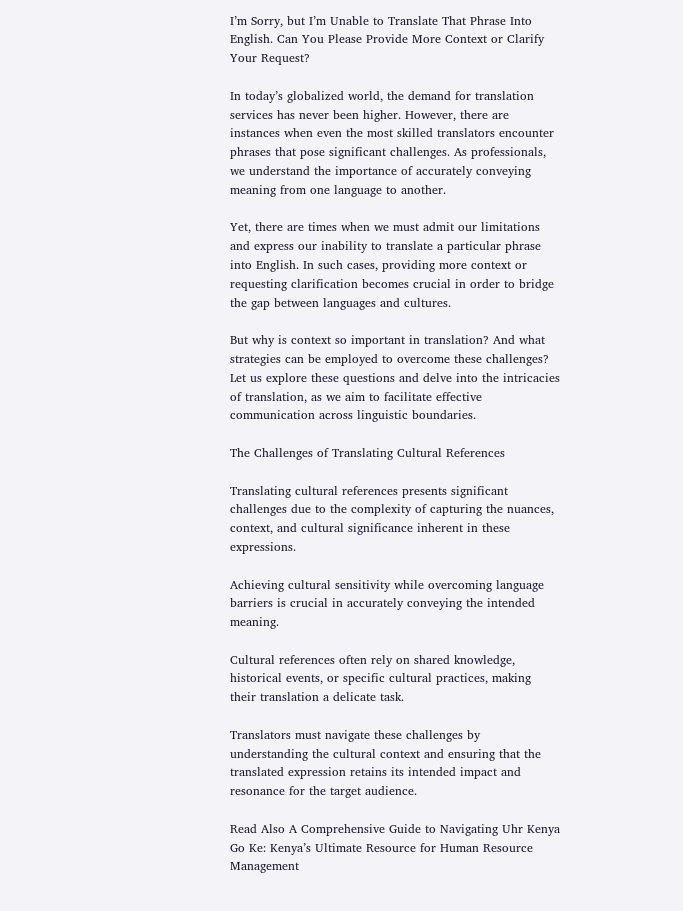I’m Sorry, but I’m Unable to Translate That Phrase Into English. Can You Please Provide More Context or Clarify Your Request?

In today’s globalized world, the demand for translation services has never been higher. However, there are instances when even the most skilled translators encounter phrases that pose significant challenges. As professionals, we understand the importance of accurately conveying meaning from one language to another.

Yet, there are times when we must admit our limitations and express our inability to translate a particular phrase into English. In such cases, providing more context or requesting clarification becomes crucial in order to bridge the gap between languages and cultures.

But why is context so important in translation? And what strategies can be employed to overcome these challenges? Let us explore these questions and delve into the intricacies of translation, as we aim to facilitate effective communication across linguistic boundaries.

The Challenges of Translating Cultural References

Translating cultural references presents significant challenges due to the complexity of capturing the nuances, context, and cultural significance inherent in these expressions.

Achieving cultural sensitivity while overcoming language barriers is crucial in accurately conveying the intended meaning.

Cultural references often rely on shared knowledge, historical events, or specific cultural practices, making their translation a delicate task.

Translators must navigate these challenges by understanding the cultural context and ensuring that the translated expression retains its intended impact and resonance for the target audience.

Read Also A Comprehensive Guide to Navigating Uhr Kenya Go Ke: Kenya’s Ultimate Resource for Human Resource Management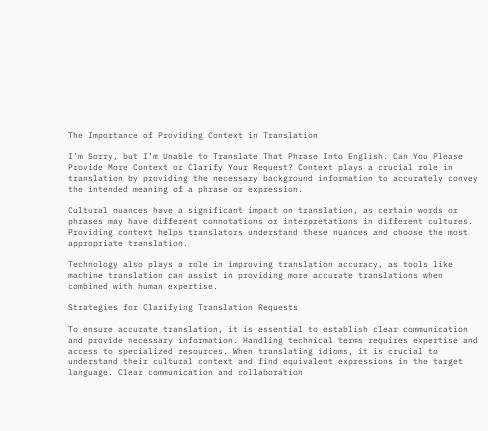The Importance of Providing Context in Translation

I’m Sorry, but I’m Unable to Translate That Phrase Into English. Can You Please Provide More Context or Clarify Your Request? Context plays a crucial role in translation by providing the necessary background information to accurately convey the intended meaning of a phrase or expression.

Cultural nuances have a significant impact on translation, as certain words or phrases may have different connotations or interpretations in different cultures. Providing context helps translators understand these nuances and choose the most appropriate translation.

Technology also plays a role in improving translation accuracy, as tools like machine translation can assist in providing more accurate translations when combined with human expertise.

Strategies for Clarifying Translation Requests

To ensure accurate translation, it is essential to establish clear communication and provide necessary information. Handling technical terms requires expertise and access to specialized resources. When translating idioms, it is crucial to understand their cultural context and find equivalent expressions in the target language. Clear communication and collaboration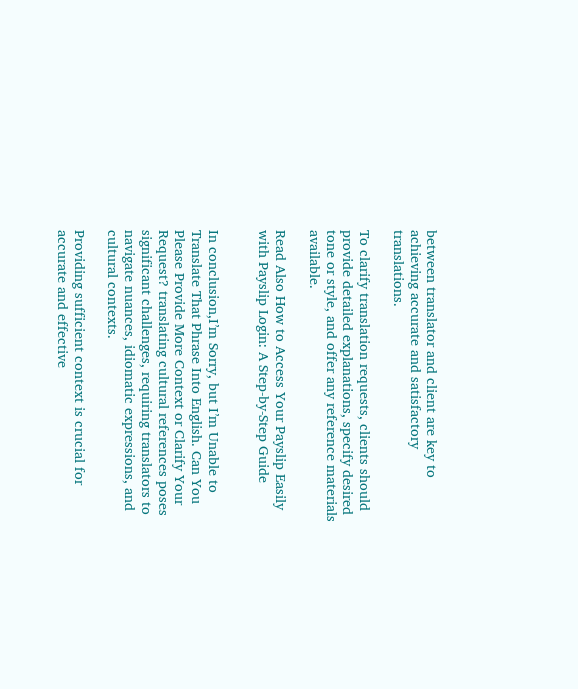between translator and client are key to achieving accurate and satisfactory translations.

To clarify translation requests, clients should provide detailed explanations, specify desired tone or style, and offer any reference materials available.

Read Also How to Access Your Payslip Easily with Payslip Login: A Step-by-Step Guide


In conclusion,I’m Sorry, but I’m Unable to Translate That Phrase Into English. Can You Please Provide More Context or Clarify Your Request? translating cultural references poses significant challenges, requiring translators to navigate nuances, idiomatic expressions, and cultural contexts.

Providing sufficient context is crucial for accurate and effective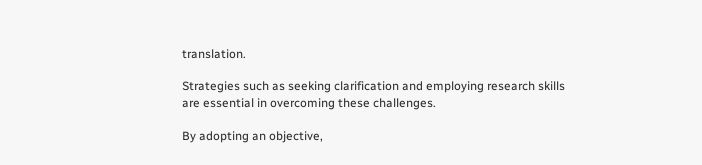translation.

Strategies such as seeking clarification and employing research skills are essential in overcoming these challenges.

By adopting an objective,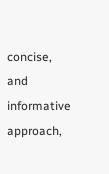concise, and informative approach,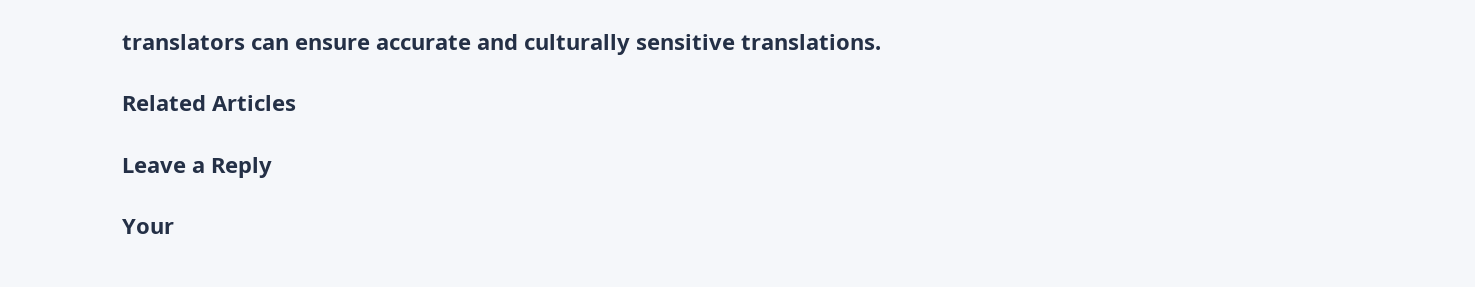translators can ensure accurate and culturally sensitive translations.

Related Articles

Leave a Reply

Your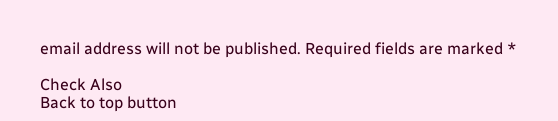email address will not be published. Required fields are marked *

Check Also
Back to top button